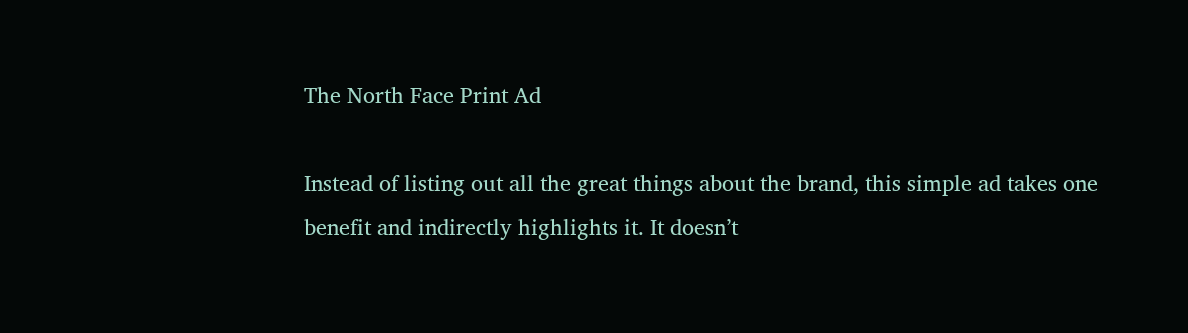The North Face Print Ad

Instead of listing out all the great things about the brand, this simple ad takes one benefit and indirectly highlights it. It doesn’t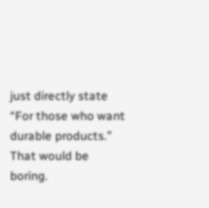just directly state “For those who want durable products.” That would be boring.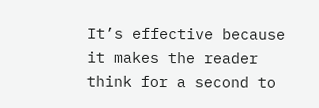It’s effective because it makes the reader think for a second to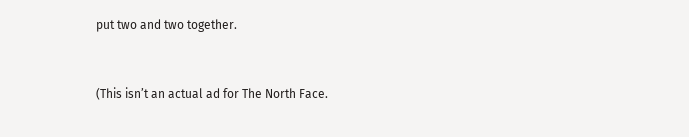put two and two together.


(This isn’t an actual ad for The North Face.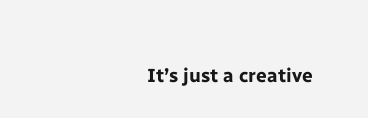It’s just a creative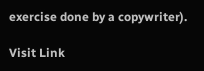exercise done by a copywriter).

Visit Link